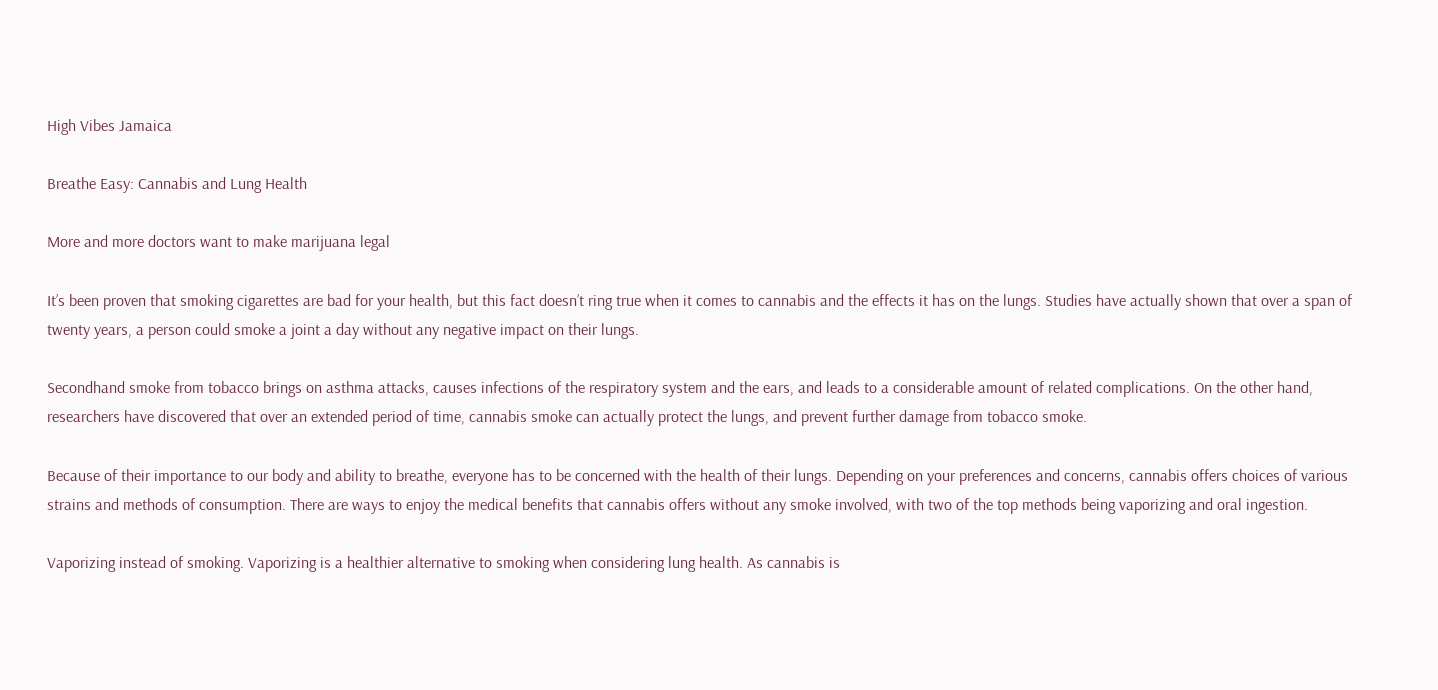High Vibes Jamaica

Breathe Easy: Cannabis and Lung Health

More and more doctors want to make marijuana legal

It’s been proven that smoking cigarettes are bad for your health, but this fact doesn’t ring true when it comes to cannabis and the effects it has on the lungs. Studies have actually shown that over a span of twenty years, a person could smoke a joint a day without any negative impact on their lungs.

Secondhand smoke from tobacco brings on asthma attacks, causes infections of the respiratory system and the ears, and leads to a considerable amount of related complications. On the other hand, researchers have discovered that over an extended period of time, cannabis smoke can actually protect the lungs, and prevent further damage from tobacco smoke.

Because of their importance to our body and ability to breathe, everyone has to be concerned with the health of their lungs. Depending on your preferences and concerns, cannabis offers choices of various strains and methods of consumption. There are ways to enjoy the medical benefits that cannabis offers without any smoke involved, with two of the top methods being vaporizing and oral ingestion.

Vaporizing instead of smoking. Vaporizing is a healthier alternative to smoking when considering lung health. As cannabis is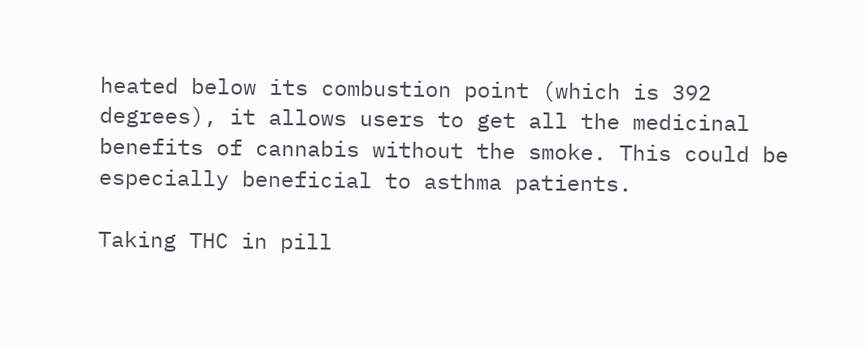heated below its combustion point (which is 392 degrees), it allows users to get all the medicinal benefits of cannabis without the smoke. This could be especially beneficial to asthma patients.

Taking THC in pill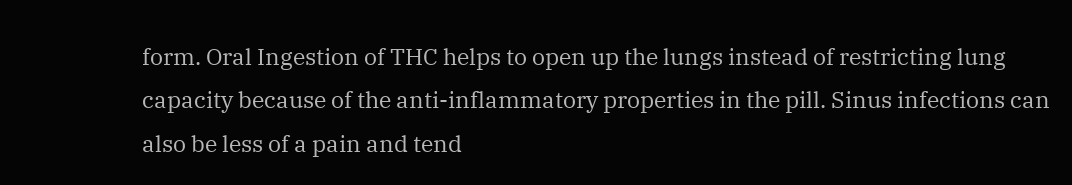form. Oral Ingestion of THC helps to open up the lungs instead of restricting lung capacity because of the anti-inflammatory properties in the pill. Sinus infections can also be less of a pain and tend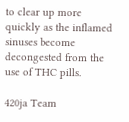to clear up more quickly as the inflamed sinuses become decongested from the use of THC pills.

420ja Team